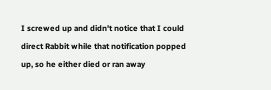I screwed up and didn't notice that I could direct Rabbit while that notification popped up, so he either died or ran away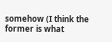somehow (I think the former is what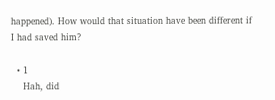happened). How would that situation have been different if I had saved him?

  • 1
    Hah, did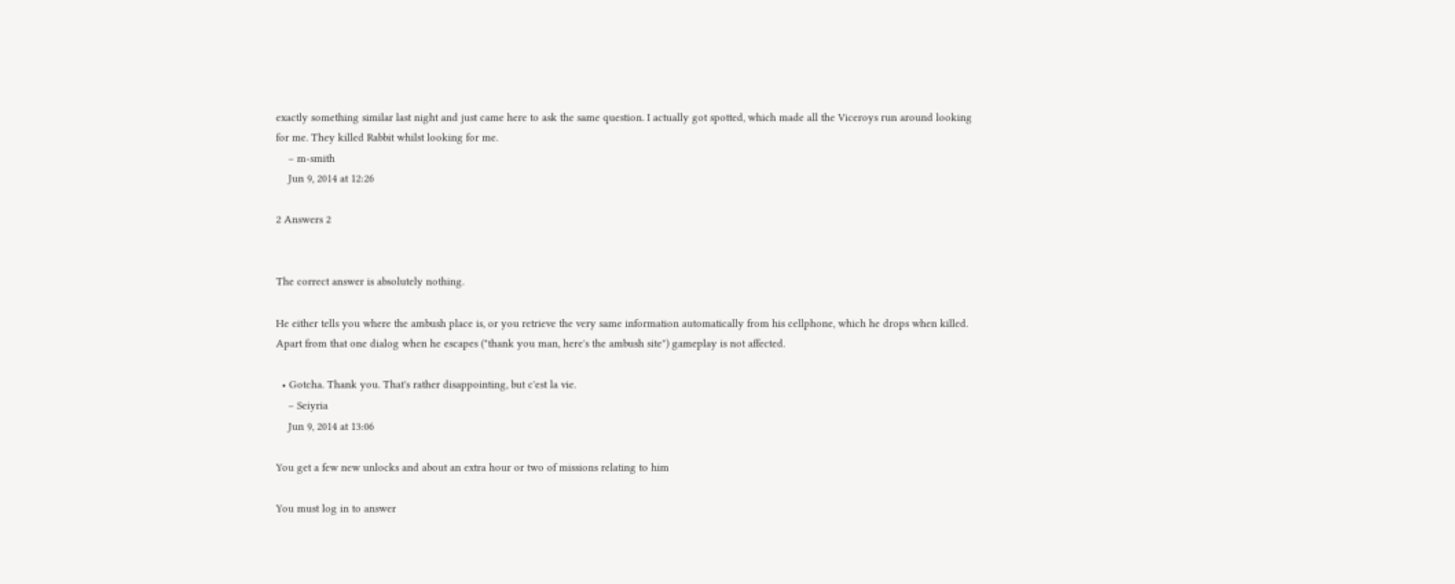exactly something similar last night and just came here to ask the same question. I actually got spotted, which made all the Viceroys run around looking for me. They killed Rabbit whilst looking for me.
    – m-smith
    Jun 9, 2014 at 12:26

2 Answers 2


The correct answer is absolutely nothing.

He either tells you where the ambush place is, or you retrieve the very same information automatically from his cellphone, which he drops when killed. Apart from that one dialog when he escapes ("thank you man, here's the ambush site") gameplay is not affected.

  • Gotcha. Thank you. That's rather disappointing, but c'est la vie.
    – Seiyria
    Jun 9, 2014 at 13:06

You get a few new unlocks and about an extra hour or two of missions relating to him

You must log in to answer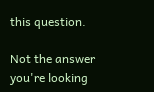this question.

Not the answer you're looking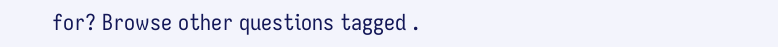for? Browse other questions tagged .